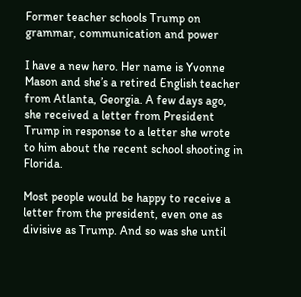Former teacher schools Trump on grammar, communication and power

I have a new hero. Her name is Yvonne Mason and she’s a retired English teacher from Atlanta, Georgia. A few days ago, she received a letter from President Trump in response to a letter she wrote to him about the recent school shooting in Florida.

Most people would be happy to receive a letter from the president, even one as divisive as Trump. And so was she until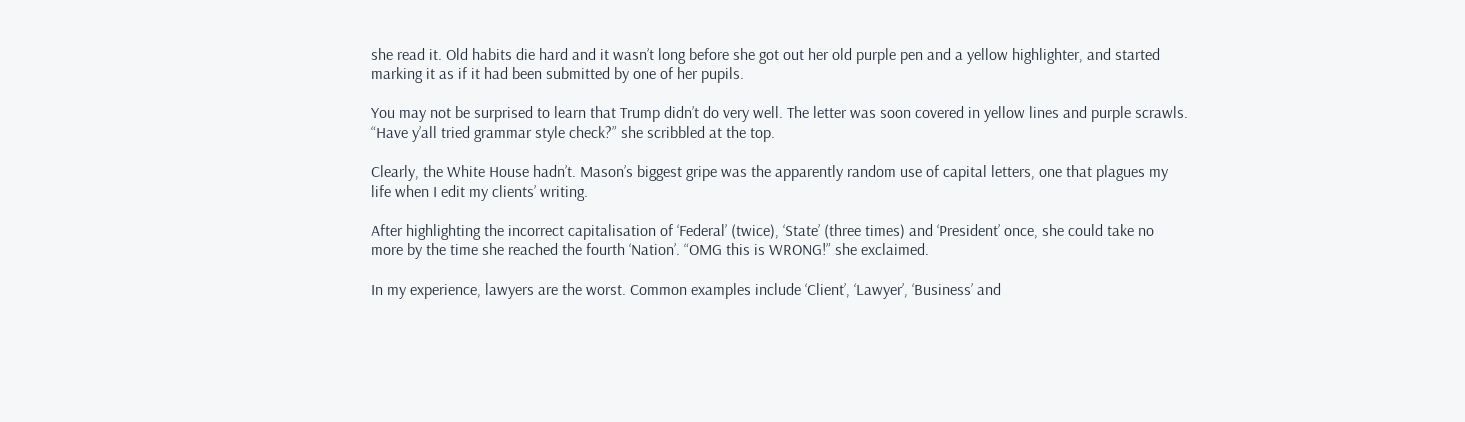she read it. Old habits die hard and it wasn’t long before she got out her old purple pen and a yellow highlighter, and started marking it as if it had been submitted by one of her pupils.

You may not be surprised to learn that Trump didn’t do very well. The letter was soon covered in yellow lines and purple scrawls. “Have y’all tried grammar style check?” she scribbled at the top.

Clearly, the White House hadn’t. Mason’s biggest gripe was the apparently random use of capital letters, one that plagues my life when I edit my clients’ writing.

After highlighting the incorrect capitalisation of ‘Federal’ (twice), ‘State’ (three times) and ‘President’ once, she could take no more by the time she reached the fourth ‘Nation’. “OMG this is WRONG!” she exclaimed.

In my experience, lawyers are the worst. Common examples include ‘Client’, ‘Lawyer’, ‘Business’ and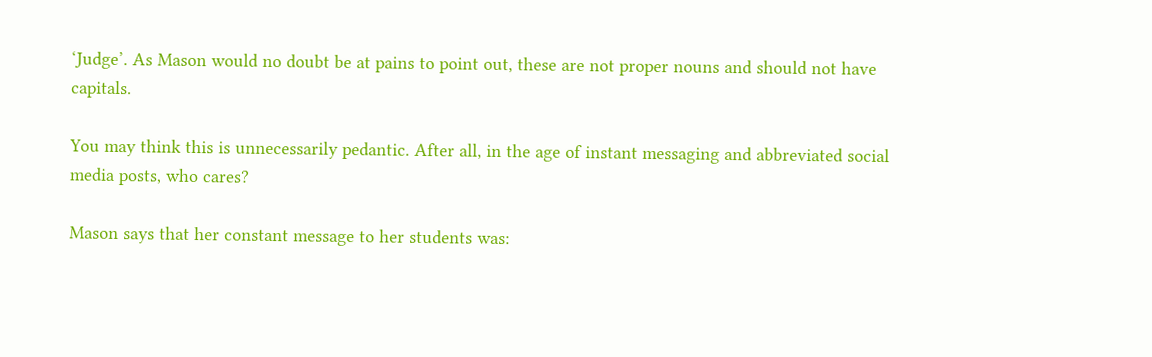‘Judge’. As Mason would no doubt be at pains to point out, these are not proper nouns and should not have capitals.

You may think this is unnecessarily pedantic. After all, in the age of instant messaging and abbreviated social media posts, who cares?

Mason says that her constant message to her students was: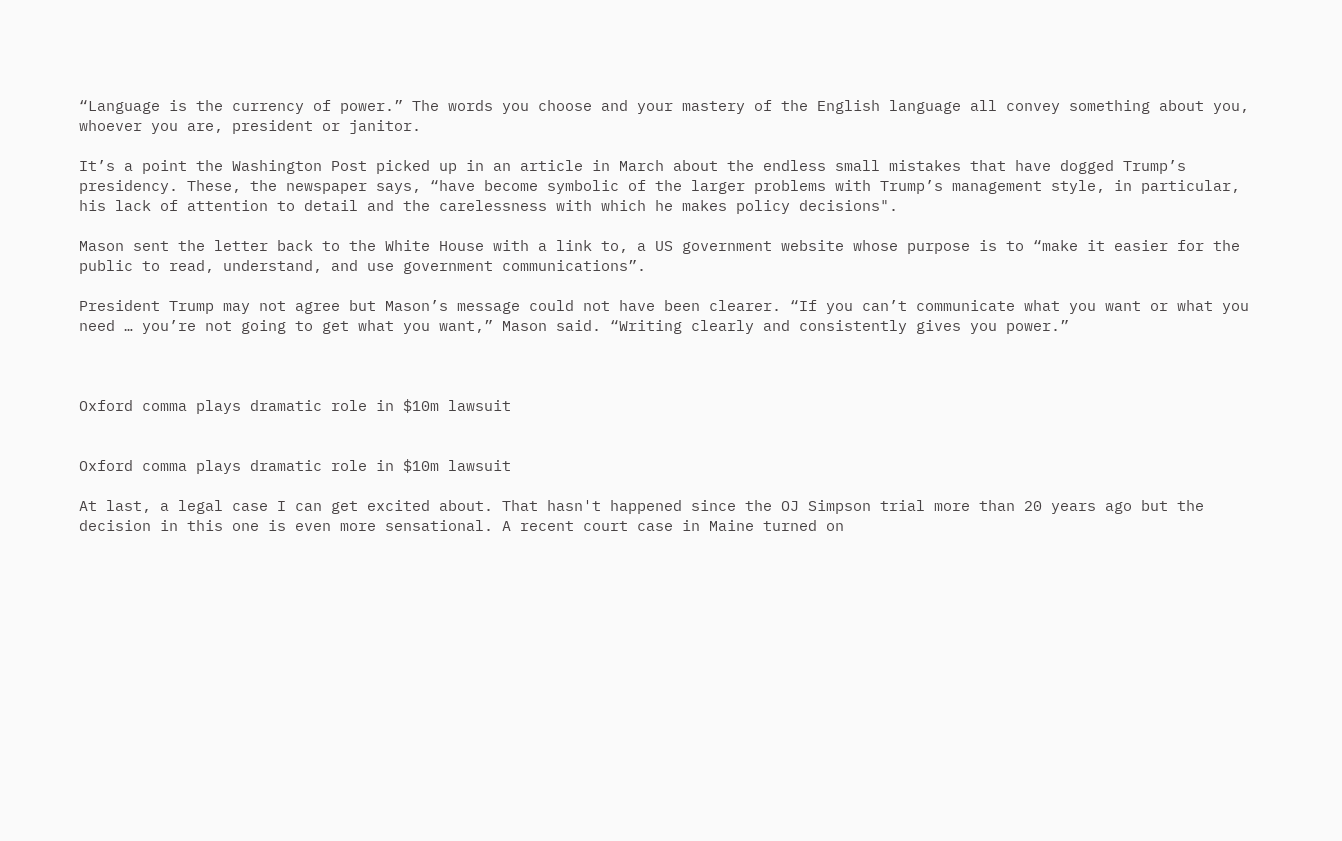“Language is the currency of power.” The words you choose and your mastery of the English language all convey something about you, whoever you are, president or janitor.

It’s a point the Washington Post picked up in an article in March about the endless small mistakes that have dogged Trump’s presidency. These, the newspaper says, “have become symbolic of the larger problems with Trump’s management style, in particular, his lack of attention to detail and the carelessness with which he makes policy decisions".

Mason sent the letter back to the White House with a link to, a US government website whose purpose is to “make it easier for the public to read, understand, and use government communications”.

President Trump may not agree but Mason’s message could not have been clearer. “If you can’t communicate what you want or what you need … you’re not going to get what you want,” Mason said. “Writing clearly and consistently gives you power.”



Oxford comma plays dramatic role in $10m lawsuit


Oxford comma plays dramatic role in $10m lawsuit

At last, a legal case I can get excited about. That hasn't happened since the OJ Simpson trial more than 20 years ago but the decision in this one is even more sensational. A recent court case in Maine turned on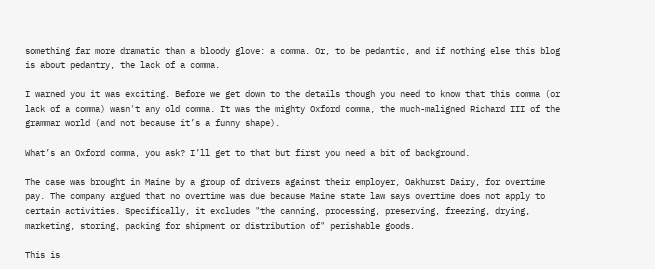something far more dramatic than a bloody glove: a comma. Or, to be pedantic, and if nothing else this blog is about pedantry, the lack of a comma.

I warned you it was exciting. Before we get down to the details though you need to know that this comma (or lack of a comma) wasn't any old comma. It was the mighty Oxford comma, the much-maligned Richard III of the grammar world (and not because it’s a funny shape).

What’s an Oxford comma, you ask? I’ll get to that but first you need a bit of background.

The case was brought in Maine by a group of drivers against their employer, Oakhurst Dairy, for overtime pay. The company argued that no overtime was due because Maine state law says overtime does not apply to certain activities. Specifically, it excludes "the canning, processing, preserving, freezing, drying, marketing, storing, packing for shipment or distribution of" perishable goods.

This is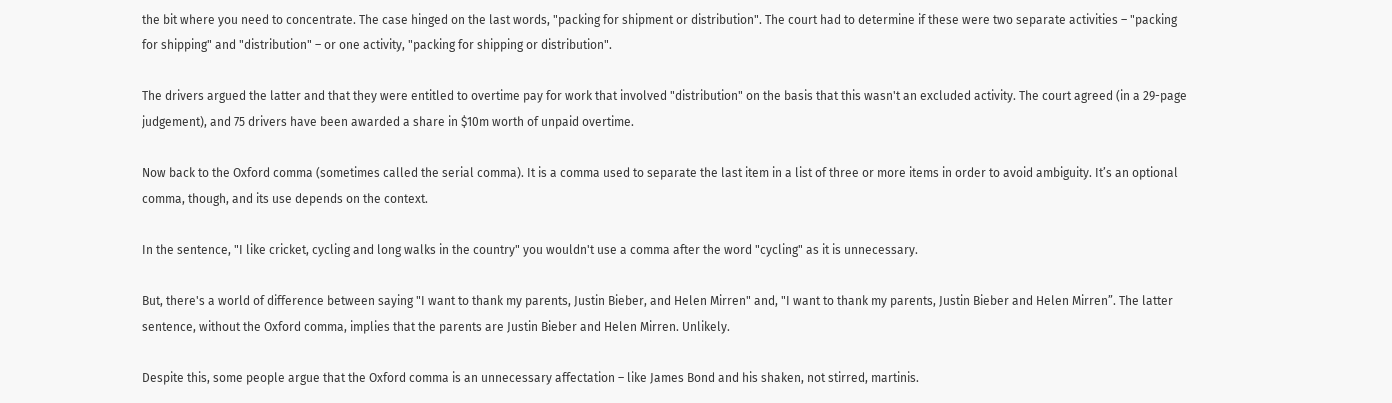the bit where you need to concentrate. The case hinged on the last words, "packing for shipment or distribution". The court had to determine if these were two separate activities – "packing for shipping" and "distribution" – or one activity, "packing for shipping or distribution".

The drivers argued the latter and that they were entitled to overtime pay for work that involved "distribution" on the basis that this wasn't an excluded activity. The court agreed (in a 29-page judgement), and 75 drivers have been awarded a share in $10m worth of unpaid overtime.

Now back to the Oxford comma (sometimes called the serial comma). It is a comma used to separate the last item in a list of three or more items in order to avoid ambiguity. It’s an optional comma, though, and its use depends on the context.

In the sentence, "I like cricket, cycling and long walks in the country" you wouldn't use a comma after the word "cycling" as it is unnecessary.

But, there's a world of difference between saying "I want to thank my parents, Justin Bieber, and Helen Mirren" and, "I want to thank my parents, Justin Bieber and Helen Mirren”. The latter sentence, without the Oxford comma, implies that the parents are Justin Bieber and Helen Mirren. Unlikely.

Despite this, some people argue that the Oxford comma is an unnecessary affectation – like James Bond and his shaken, not stirred, martinis.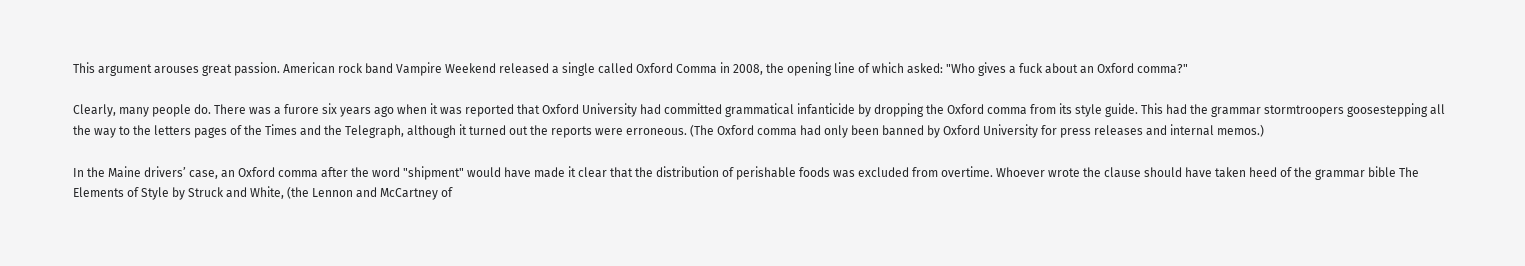This argument arouses great passion. American rock band Vampire Weekend released a single called Oxford Comma in 2008, the opening line of which asked: "Who gives a fuck about an Oxford comma?"

Clearly, many people do. There was a furore six years ago when it was reported that Oxford University had committed grammatical infanticide by dropping the Oxford comma from its style guide. This had the grammar stormtroopers goosestepping all the way to the letters pages of the Times and the Telegraph, although it turned out the reports were erroneous. (The Oxford comma had only been banned by Oxford University for press releases and internal memos.)

In the Maine drivers’ case, an Oxford comma after the word "shipment" would have made it clear that the distribution of perishable foods was excluded from overtime. Whoever wrote the clause should have taken heed of the grammar bible The Elements of Style by Struck and White, (the Lennon and McCartney of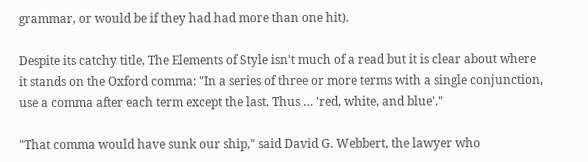grammar, or would be if they had had more than one hit).

Despite its catchy title, The Elements of Style isn't much of a read but it is clear about where it stands on the Oxford comma: "In a series of three or more terms with a single conjunction, use a comma after each term except the last. Thus … 'red, white, and blue'."

"That comma would have sunk our ship," said David G. Webbert, the lawyer who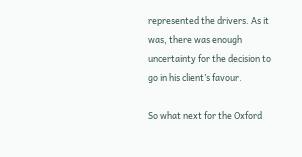represented the drivers. As it was, there was enough uncertainty for the decision to go in his client’s favour.

So what next for the Oxford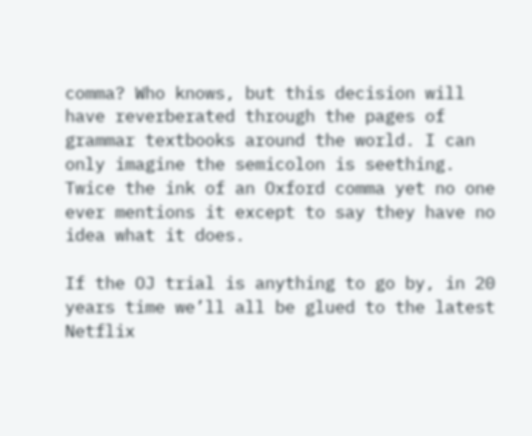comma? Who knows, but this decision will have reverberated through the pages of grammar textbooks around the world. I can only imagine the semicolon is seething. Twice the ink of an Oxford comma yet no one ever mentions it except to say they have no idea what it does.

If the OJ trial is anything to go by, in 20 years time we’ll all be glued to the latest Netflix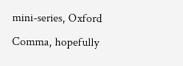mini-series, Oxford Comma, hopefully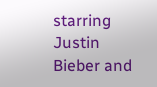starring Justin Bieber and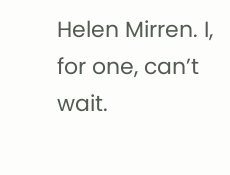Helen Mirren. I, for one, can’t wait.